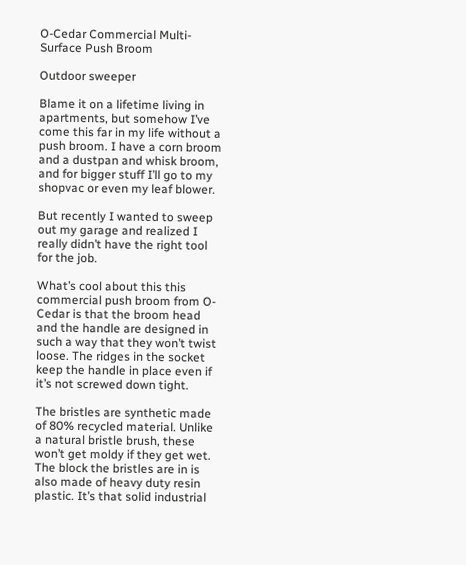O-Cedar Commercial Multi-Surface Push Broom

Outdoor sweeper

Blame it on a lifetime living in apartments, but somehow I’ve come this far in my life without a push broom. I have a corn broom and a dustpan and whisk broom, and for bigger stuff I’ll go to my shopvac or even my leaf blower.

But recently I wanted to sweep out my garage and realized I really didn’t have the right tool for the job.

What’s cool about this this commercial push broom from O-Cedar is that the broom head and the handle are designed in such a way that they won’t twist loose. The ridges in the socket keep the handle in place even if it’s not screwed down tight.

The bristles are synthetic made of 80% recycled material. Unlike a natural bristle brush, these won’t get moldy if they get wet. The block the bristles are in is also made of heavy duty resin plastic. It’s that solid industrial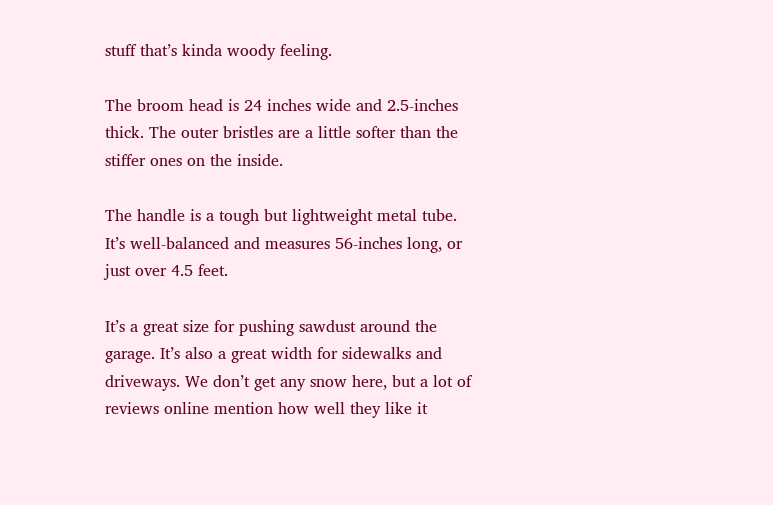stuff that’s kinda woody feeling.

The broom head is 24 inches wide and 2.5-inches thick. The outer bristles are a little softer than the stiffer ones on the inside.

The handle is a tough but lightweight metal tube. It’s well-balanced and measures 56-inches long, or just over 4.5 feet.

It’s a great size for pushing sawdust around the garage. It’s also a great width for sidewalks and driveways. We don’t get any snow here, but a lot of reviews online mention how well they like it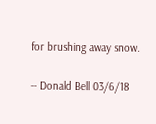for brushing away snow.

-- Donald Bell 03/6/18